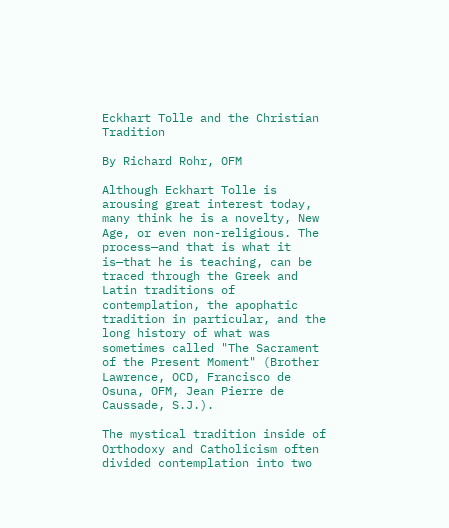Eckhart Tolle and the Christian Tradition

By Richard Rohr, OFM

Although Eckhart Tolle is arousing great interest today, many think he is a novelty, New Age, or even non-religious. The process—and that is what it is—that he is teaching, can be traced through the Greek and Latin traditions of contemplation, the apophatic tradition in particular, and the long history of what was sometimes called "The Sacrament of the Present Moment" (Brother Lawrence, OCD, Francisco de Osuna, OFM, Jean Pierre de Caussade, S.J.).

The mystical tradition inside of Orthodoxy and Catholicism often divided contemplation into two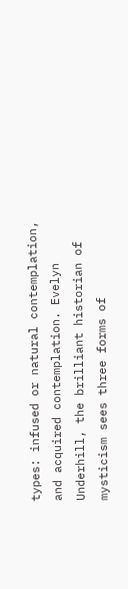types: infused or natural contemplation, and acquired contemplation. Evelyn Underhill, the brilliant historian of mysticism sees three forms of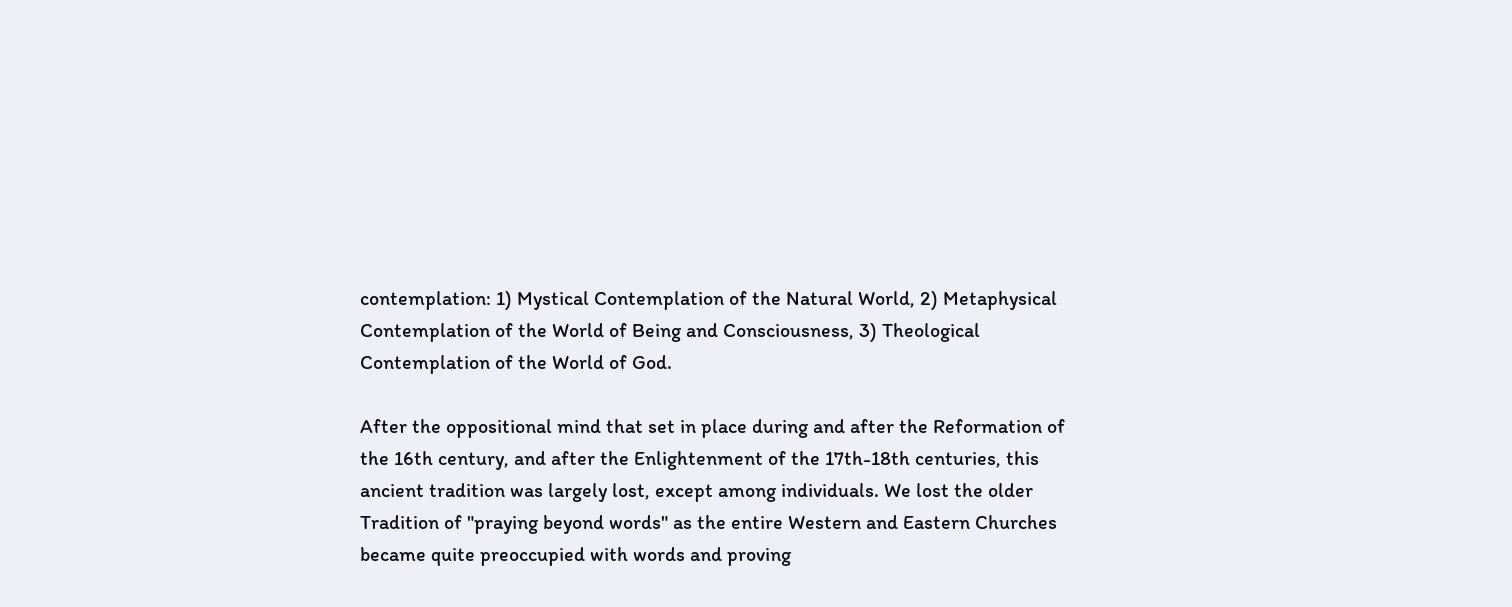contemplation: 1) Mystical Contemplation of the Natural World, 2) Metaphysical Contemplation of the World of Being and Consciousness, 3) Theological Contemplation of the World of God.

After the oppositional mind that set in place during and after the Reformation of the 16th century, and after the Enlightenment of the 17th-18th centuries, this ancient tradition was largely lost, except among individuals. We lost the older Tradition of "praying beyond words" as the entire Western and Eastern Churches became quite preoccupied with words and proving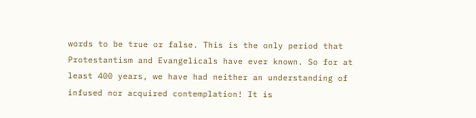words to be true or false. This is the only period that Protestantism and Evangelicals have ever known. So for at least 400 years, we have had neither an understanding of infused nor acquired contemplation! It is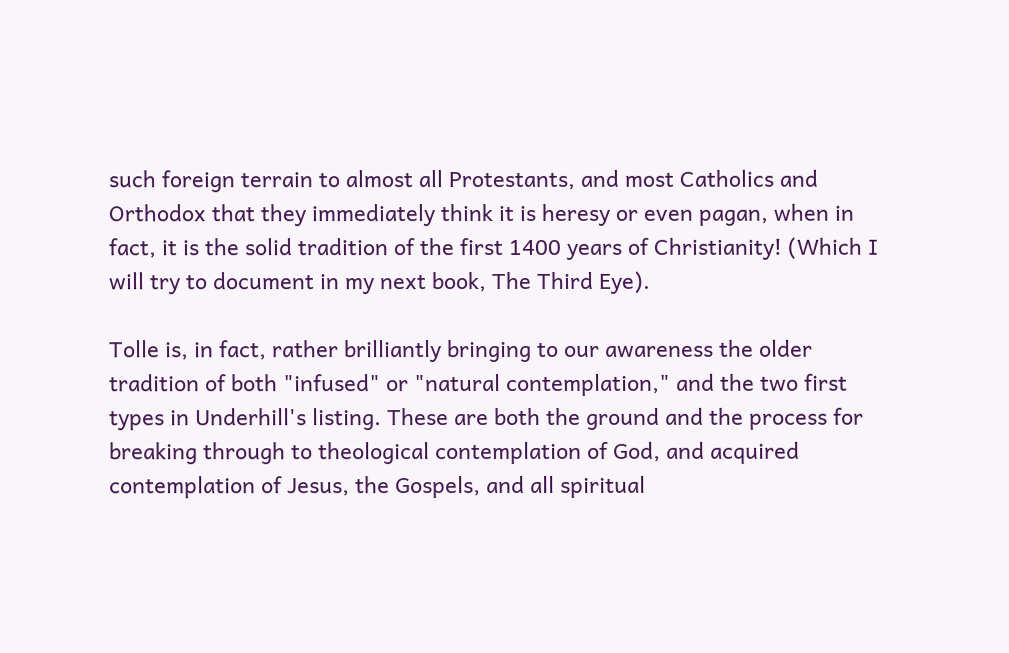such foreign terrain to almost all Protestants, and most Catholics and Orthodox that they immediately think it is heresy or even pagan, when in fact, it is the solid tradition of the first 1400 years of Christianity! (Which I will try to document in my next book, The Third Eye).

Tolle is, in fact, rather brilliantly bringing to our awareness the older tradition of both "infused" or "natural contemplation," and the two first types in Underhill's listing. These are both the ground and the process for breaking through to theological contemplation of God, and acquired contemplation of Jesus, the Gospels, and all spiritual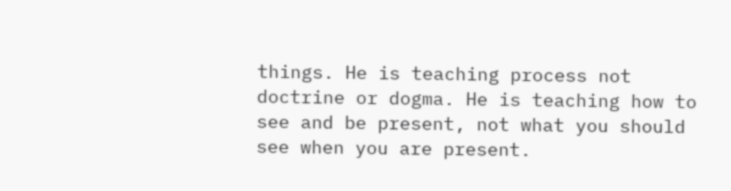things. He is teaching process not doctrine or dogma. He is teaching how to see and be present, not what you should see when you are present.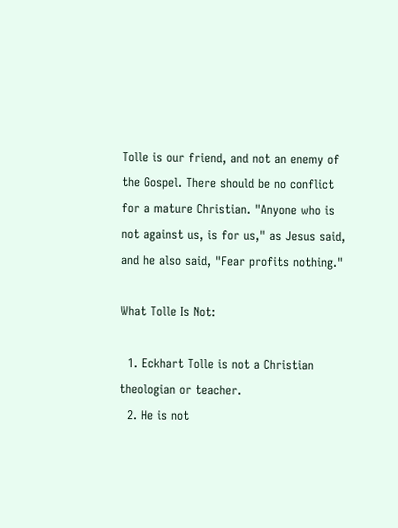Tolle is our friend, and not an enemy of the Gospel. There should be no conflict for a mature Christian. "Anyone who is not against us, is for us," as Jesus said, and he also said, "Fear profits nothing."

What Tolle Is Not:

  1. Eckhart Tolle is not a Christian theologian or teacher.
  2. He is not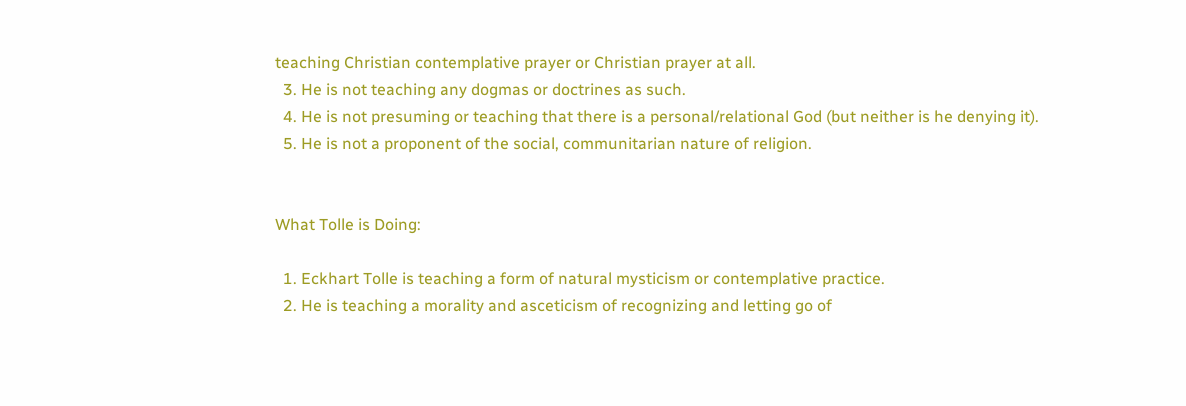teaching Christian contemplative prayer or Christian prayer at all.
  3. He is not teaching any dogmas or doctrines as such.
  4. He is not presuming or teaching that there is a personal/relational God (but neither is he denying it).
  5. He is not a proponent of the social, communitarian nature of religion.


What Tolle is Doing:

  1. Eckhart Tolle is teaching a form of natural mysticism or contemplative practice.
  2. He is teaching a morality and asceticism of recognizing and letting go of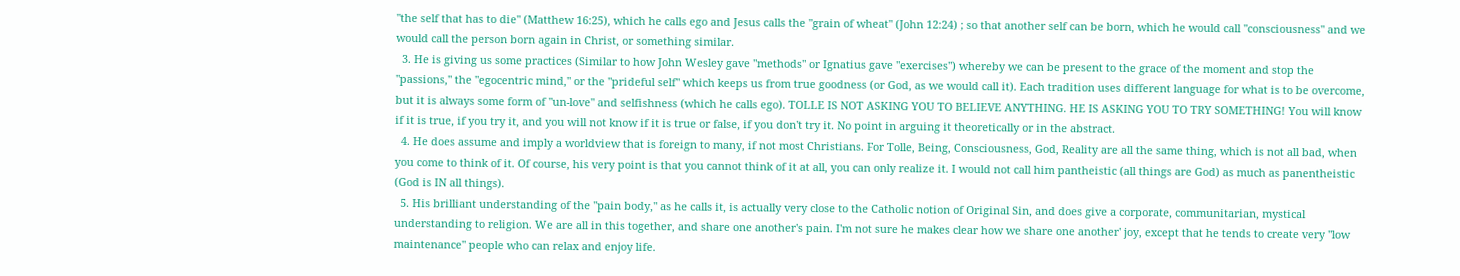"the self that has to die" (Matthew 16:25), which he calls ego and Jesus calls the "grain of wheat" (John 12:24) ; so that another self can be born, which he would call "consciousness" and we would call the person born again in Christ, or something similar.
  3. He is giving us some practices (Similar to how John Wesley gave "methods" or Ignatius gave "exercises") whereby we can be present to the grace of the moment and stop the "passions," the "egocentric mind," or the "prideful self" which keeps us from true goodness (or God, as we would call it). Each tradition uses different language for what is to be overcome, but it is always some form of "un-love" and selfishness (which he calls ego). TOLLE IS NOT ASKING YOU TO BELIEVE ANYTHING. HE IS ASKING YOU TO TRY SOMETHING! You will know if it is true, if you try it, and you will not know if it is true or false, if you don't try it. No point in arguing it theoretically or in the abstract.
  4. He does assume and imply a worldview that is foreign to many, if not most Christians. For Tolle, Being, Consciousness, God, Reality are all the same thing, which is not all bad, when you come to think of it. Of course, his very point is that you cannot think of it at all, you can only realize it. I would not call him pantheistic (all things are God) as much as panentheistic (God is IN all things).
  5. His brilliant understanding of the "pain body," as he calls it, is actually very close to the Catholic notion of Original Sin, and does give a corporate, communitarian, mystical understanding to religion. We are all in this together, and share one another's pain. I'm not sure he makes clear how we share one another' joy, except that he tends to create very "low maintenance" people who can relax and enjoy life.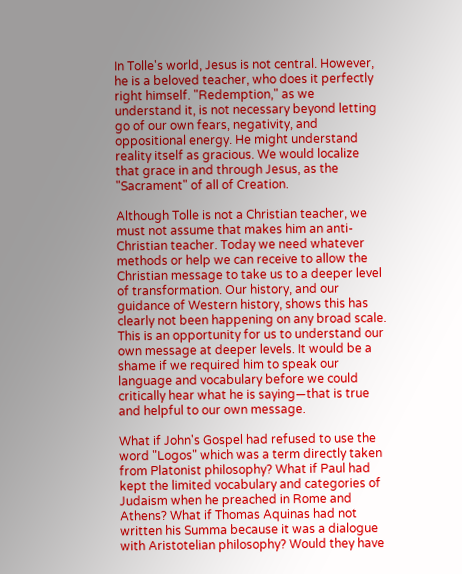In Tolle's world, Jesus is not central. However, he is a beloved teacher, who does it perfectly right himself. "Redemption," as we understand it, is not necessary beyond letting go of our own fears, negativity, and oppositional energy. He might understand reality itself as gracious. We would localize that grace in and through Jesus, as the "Sacrament" of all of Creation.

Although Tolle is not a Christian teacher, we must not assume that makes him an anti-Christian teacher. Today we need whatever methods or help we can receive to allow the Christian message to take us to a deeper level of transformation. Our history, and our guidance of Western history, shows this has clearly not been happening on any broad scale. This is an opportunity for us to understand our own message at deeper levels. It would be a shame if we required him to speak our language and vocabulary before we could critically hear what he is saying—that is true and helpful to our own message.

What if John's Gospel had refused to use the word "Logos" which was a term directly taken from Platonist philosophy? What if Paul had kept the limited vocabulary and categories of Judaism when he preached in Rome and Athens? What if Thomas Aquinas had not written his Summa because it was a dialogue with Aristotelian philosophy? Would they have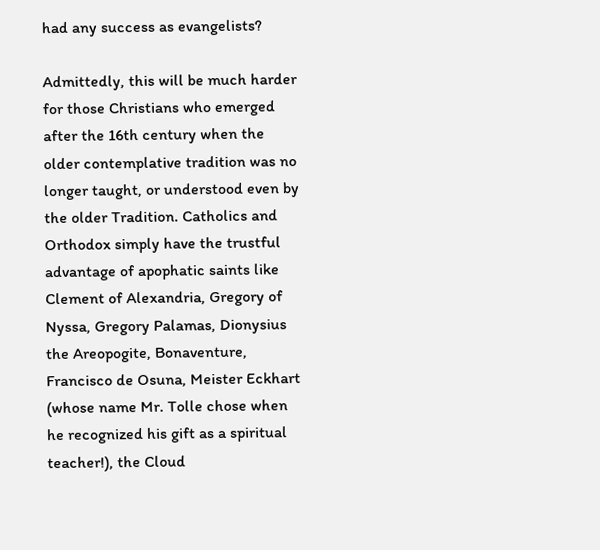had any success as evangelists?

Admittedly, this will be much harder for those Christians who emerged after the 16th century when the older contemplative tradition was no longer taught, or understood even by the older Tradition. Catholics and Orthodox simply have the trustful advantage of apophatic saints like Clement of Alexandria, Gregory of Nyssa, Gregory Palamas, Dionysius the Areopogite, Bonaventure, Francisco de Osuna, Meister Eckhart (whose name Mr. Tolle chose when he recognized his gift as a spiritual teacher!), the Cloud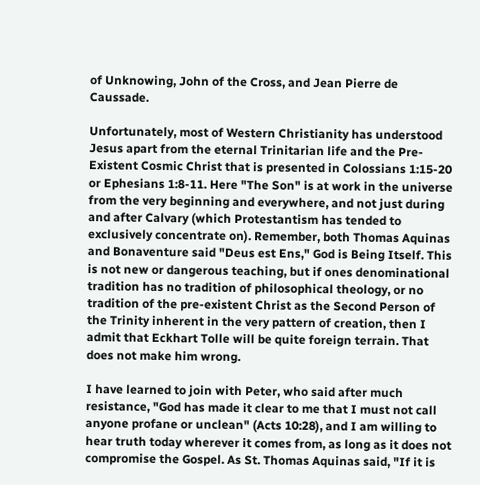of Unknowing, John of the Cross, and Jean Pierre de Caussade.

Unfortunately, most of Western Christianity has understood Jesus apart from the eternal Trinitarian life and the Pre-Existent Cosmic Christ that is presented in Colossians 1:15-20 or Ephesians 1:8-11. Here "The Son" is at work in the universe from the very beginning and everywhere, and not just during and after Calvary (which Protestantism has tended to exclusively concentrate on). Remember, both Thomas Aquinas and Bonaventure said "Deus est Ens," God is Being Itself. This is not new or dangerous teaching, but if ones denominational tradition has no tradition of philosophical theology, or no tradition of the pre-existent Christ as the Second Person of the Trinity inherent in the very pattern of creation, then I admit that Eckhart Tolle will be quite foreign terrain. That does not make him wrong.

I have learned to join with Peter, who said after much resistance, "God has made it clear to me that I must not call anyone profane or unclean" (Acts 10:28), and I am willing to hear truth today wherever it comes from, as long as it does not compromise the Gospel. As St. Thomas Aquinas said, "If it is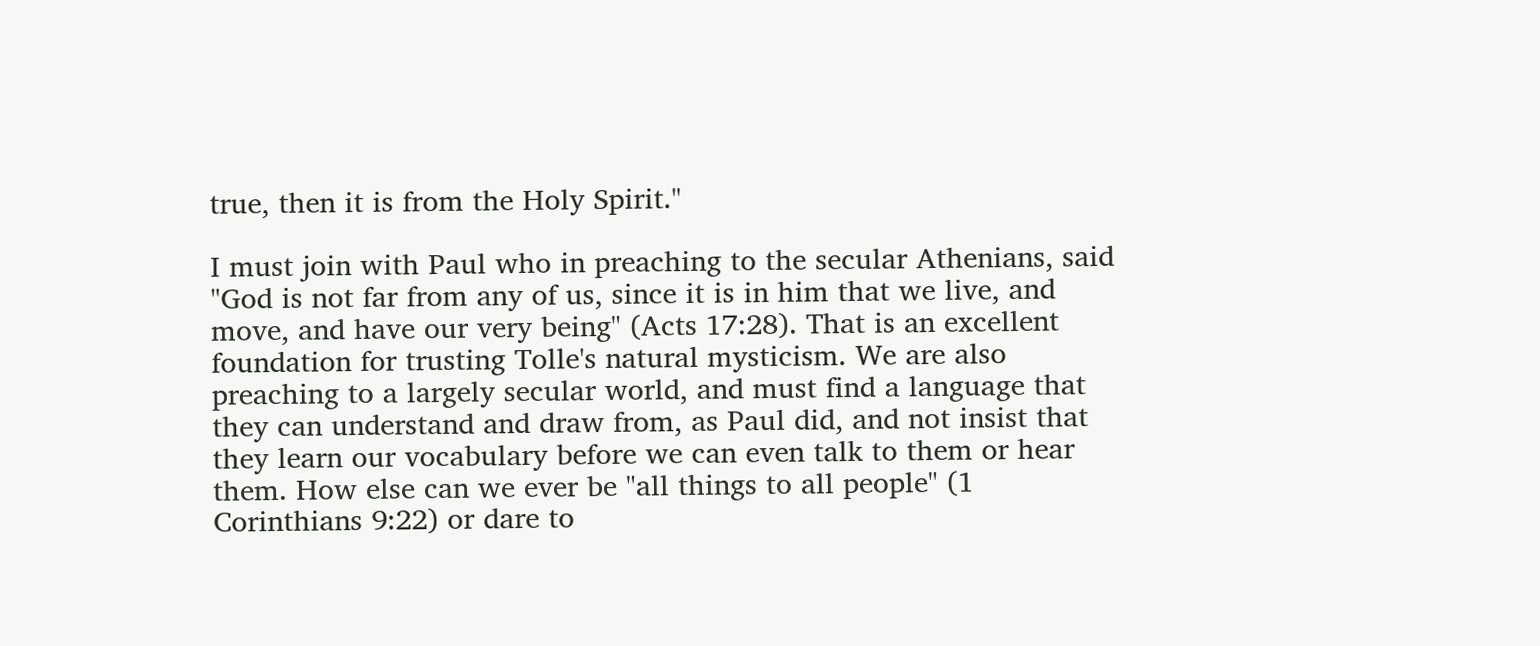true, then it is from the Holy Spirit."

I must join with Paul who in preaching to the secular Athenians, said "God is not far from any of us, since it is in him that we live, and move, and have our very being" (Acts 17:28). That is an excellent foundation for trusting Tolle's natural mysticism. We are also preaching to a largely secular world, and must find a language that they can understand and draw from, as Paul did, and not insist that they learn our vocabulary before we can even talk to them or hear them. How else can we ever be "all things to all people" (1 Corinthians 9:22) or dare to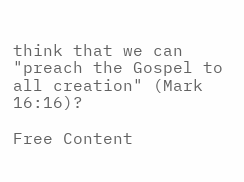think that we can "preach the Gospel to all creation" (Mark 16:16)?

Free Content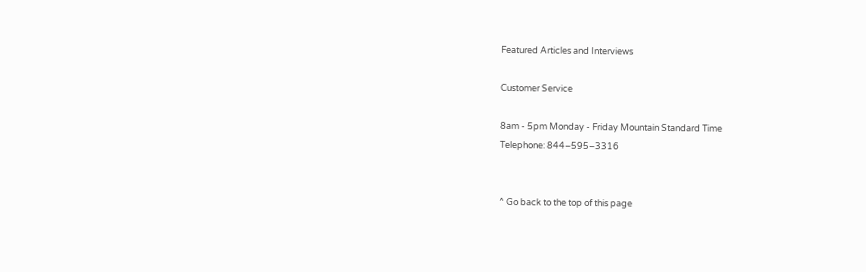Featured Articles and Interviews

Customer Service

8am - 5pm Monday - Friday Mountain Standard Time
Telephone: 844–595–3316


^ Go back to the top of this page